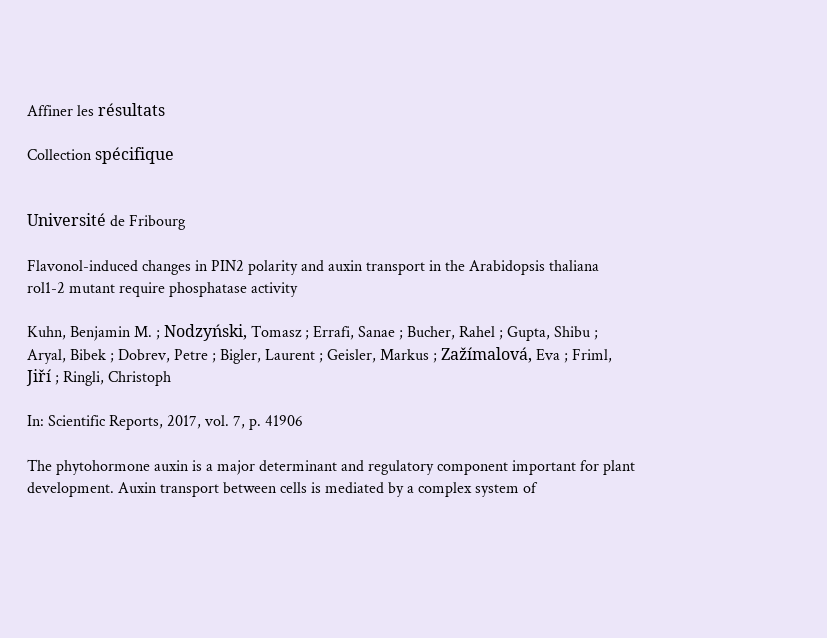Affiner les résultats

Collection spécifique


Université de Fribourg

Flavonol-induced changes in PIN2 polarity and auxin transport in the Arabidopsis thaliana rol1-2 mutant require phosphatase activity

Kuhn, Benjamin M. ; Nodzyński, Tomasz ; Errafi, Sanae ; Bucher, Rahel ; Gupta, Shibu ; Aryal, Bibek ; Dobrev, Petre ; Bigler, Laurent ; Geisler, Markus ; Zažímalová, Eva ; Friml, Jiří ; Ringli, Christoph

In: Scientific Reports, 2017, vol. 7, p. 41906

The phytohormone auxin is a major determinant and regulatory component important for plant development. Auxin transport between cells is mediated by a complex system of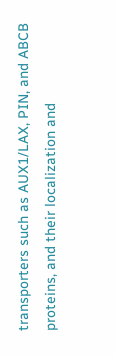transporters such as AUX1/LAX, PIN, and ABCB proteins, and their localization and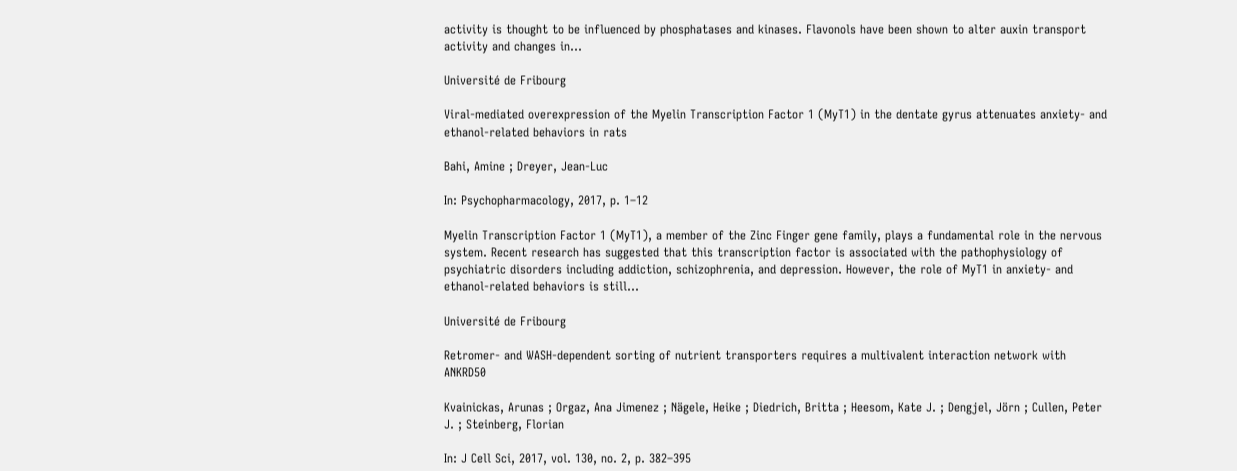activity is thought to be influenced by phosphatases and kinases. Flavonols have been shown to alter auxin transport activity and changes in...

Université de Fribourg

Viral-mediated overexpression of the Myelin Transcription Factor 1 (MyT1) in the dentate gyrus attenuates anxiety- and ethanol-related behaviors in rats

Bahi, Amine ; Dreyer, Jean-Luc

In: Psychopharmacology, 2017, p. 1–12

Myelin Transcription Factor 1 (MyT1), a member of the Zinc Finger gene family, plays a fundamental role in the nervous system. Recent research has suggested that this transcription factor is associated with the pathophysiology of psychiatric disorders including addiction, schizophrenia, and depression. However, the role of MyT1 in anxiety- and ethanol-related behaviors is still...

Université de Fribourg

Retromer- and WASH-dependent sorting of nutrient transporters requires a multivalent interaction network with ANKRD50

Kvainickas, Arunas ; Orgaz, Ana Jimenez ; Nägele, Heike ; Diedrich, Britta ; Heesom, Kate J. ; Dengjel, Jörn ; Cullen, Peter J. ; Steinberg, Florian

In: J Cell Sci, 2017, vol. 130, no. 2, p. 382–395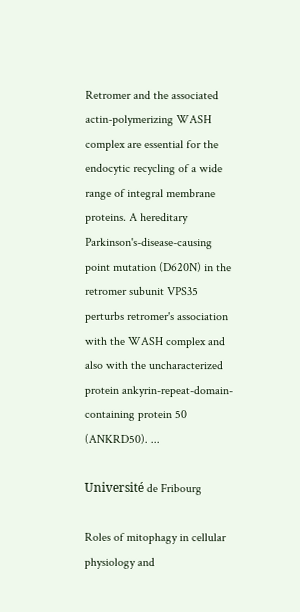Retromer and the associated actin-polymerizing WASH complex are essential for the endocytic recycling of a wide range of integral membrane proteins. A hereditary Parkinson's-disease-causing point mutation (D620N) in the retromer subunit VPS35 perturbs retromer's association with the WASH complex and also with the uncharacterized protein ankyrin-repeat-domain-containing protein 50 (ANKRD50). ...

Université de Fribourg

Roles of mitophagy in cellular physiology and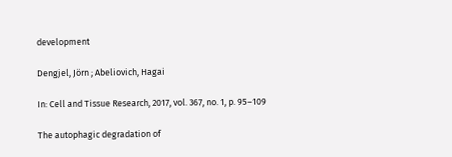development

Dengjel, Jörn ; Abeliovich, Hagai

In: Cell and Tissue Research, 2017, vol. 367, no. 1, p. 95–109

The autophagic degradation of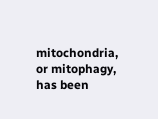mitochondria, or mitophagy, has been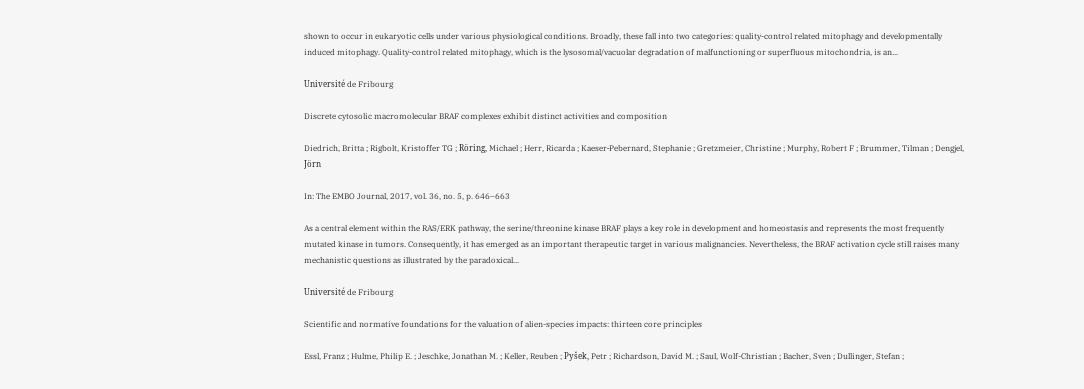shown to occur in eukaryotic cells under various physiological conditions. Broadly, these fall into two categories: quality-control related mitophagy and developmentally induced mitophagy. Quality-control related mitophagy, which is the lysosomal/vacuolar degradation of malfunctioning or superfluous mitochondria, is an...

Université de Fribourg

Discrete cytosolic macromolecular BRAF complexes exhibit distinct activities and composition

Diedrich, Britta ; Rigbolt, Kristoffer TG ; Röring, Michael ; Herr, Ricarda ; Kaeser‐Pebernard, Stephanie ; Gretzmeier, Christine ; Murphy, Robert F ; Brummer, Tilman ; Dengjel, Jörn

In: The EMBO Journal, 2017, vol. 36, no. 5, p. 646–663

As a central element within the RAS/ERK pathway, the serine/threonine kinase BRAF plays a key role in development and homeostasis and represents the most frequently mutated kinase in tumors. Consequently, it has emerged as an important therapeutic target in various malignancies. Nevertheless, the BRAF activation cycle still raises many mechanistic questions as illustrated by the paradoxical...

Université de Fribourg

Scientific and normative foundations for the valuation of alien-species impacts: thirteen core principles

Essl, Franz ; Hulme, Philip E. ; Jeschke, Jonathan M. ; Keller, Reuben ; Pyšek, Petr ; Richardson, David M. ; Saul, Wolf-Christian ; Bacher, Sven ; Dullinger, Stefan ;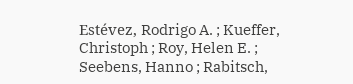Estévez, Rodrigo A. ; Kueffer, Christoph ; Roy, Helen E. ; Seebens, Hanno ; Rabitsch,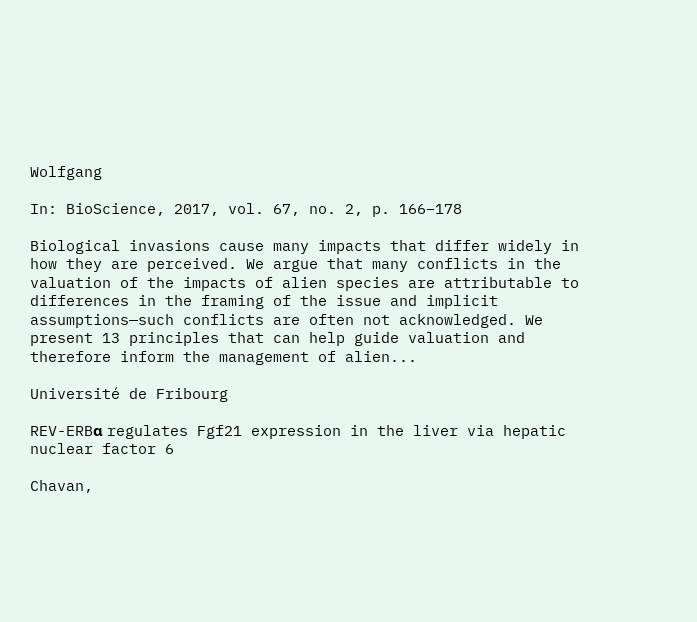Wolfgang

In: BioScience, 2017, vol. 67, no. 2, p. 166–178

Biological invasions cause many impacts that differ widely in how they are perceived. We argue that many conflicts in the valuation of the impacts of alien species are attributable to differences in the framing of the issue and implicit assumptions—such conflicts are often not acknowledged. We present 13 principles that can help guide valuation and therefore inform the management of alien...

Université de Fribourg

REV-ERBα regulates Fgf21 expression in the liver via hepatic nuclear factor 6

Chavan,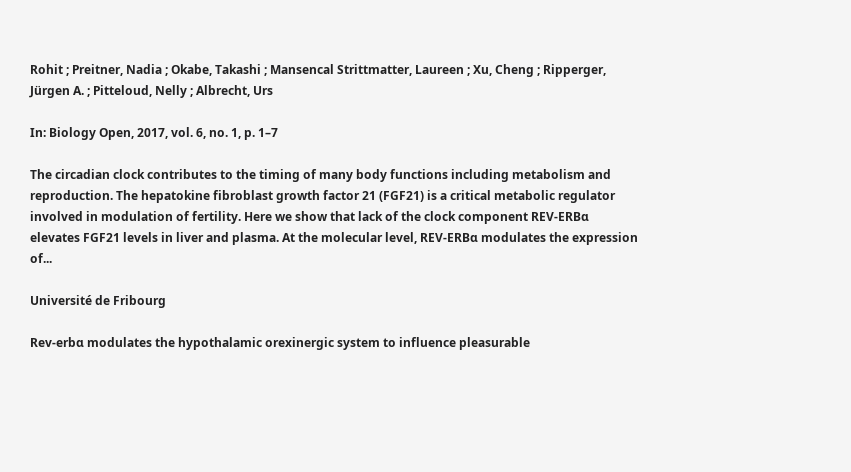Rohit ; Preitner, Nadia ; Okabe, Takashi ; Mansencal Strittmatter, Laureen ; Xu, Cheng ; Ripperger, Jürgen A. ; Pitteloud, Nelly ; Albrecht, Urs

In: Biology Open, 2017, vol. 6, no. 1, p. 1–7

The circadian clock contributes to the timing of many body functions including metabolism and reproduction. The hepatokine fibroblast growth factor 21 (FGF21) is a critical metabolic regulator involved in modulation of fertility. Here we show that lack of the clock component REV-ERBα elevates FGF21 levels in liver and plasma. At the molecular level, REV-ERBα modulates the expression of...

Université de Fribourg

Rev‐erbα modulates the hypothalamic orexinergic system to influence pleasurable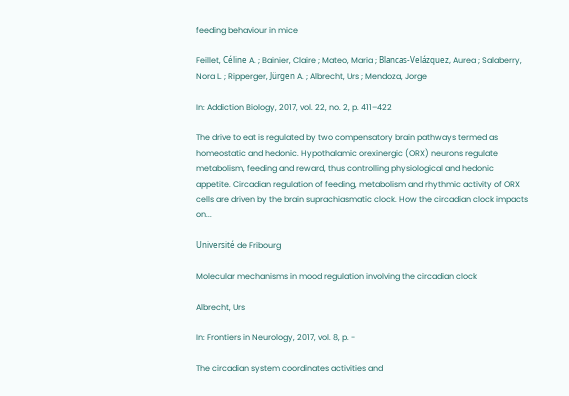feeding behaviour in mice

Feillet, Céline A. ; Bainier, Claire ; Mateo, Maria ; Blancas-Velázquez, Aurea ; Salaberry, Nora L. ; Ripperger, Jürgen A. ; Albrecht, Urs ; Mendoza, Jorge

In: Addiction Biology, 2017, vol. 22, no. 2, p. 411–422

The drive to eat is regulated by two compensatory brain pathways termed as homeostatic and hedonic. Hypothalamic orexinergic (ORX) neurons regulate metabolism, feeding and reward, thus controlling physiological and hedonic appetite. Circadian regulation of feeding, metabolism and rhythmic activity of ORX cells are driven by the brain suprachiasmatic clock. How the circadian clock impacts on...

Université de Fribourg

Molecular mechanisms in mood regulation involving the circadian clock

Albrecht, Urs

In: Frontiers in Neurology, 2017, vol. 8, p. -

The circadian system coordinates activities and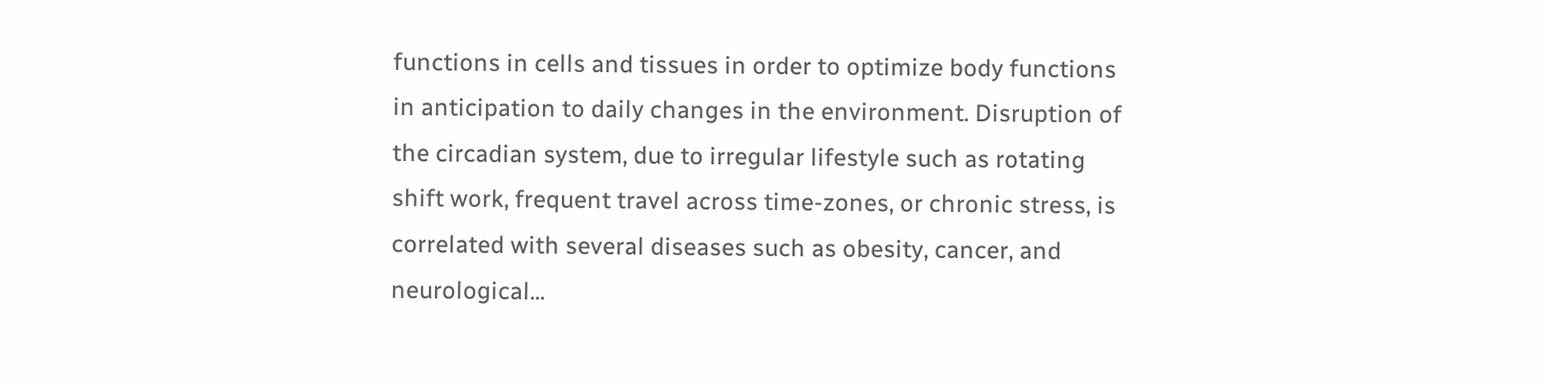functions in cells and tissues in order to optimize body functions in anticipation to daily changes in the environment. Disruption of the circadian system, due to irregular lifestyle such as rotating shift work, frequent travel across time-zones, or chronic stress, is correlated with several diseases such as obesity, cancer, and neurological...